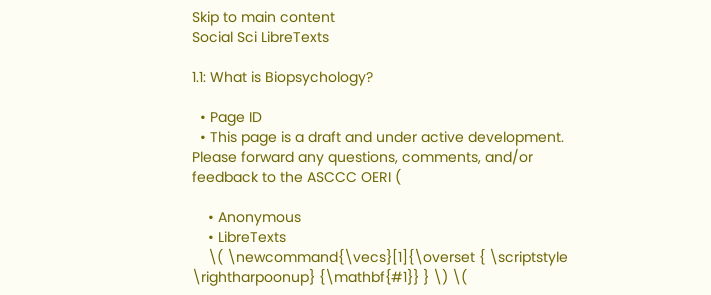Skip to main content
Social Sci LibreTexts

1.1: What is Biopsychology?

  • Page ID
  • This page is a draft and under active development. Please forward any questions, comments, and/or feedback to the ASCCC OERI (

    • Anonymous
    • LibreTexts
    \( \newcommand{\vecs}[1]{\overset { \scriptstyle \rightharpoonup} {\mathbf{#1}} } \) \(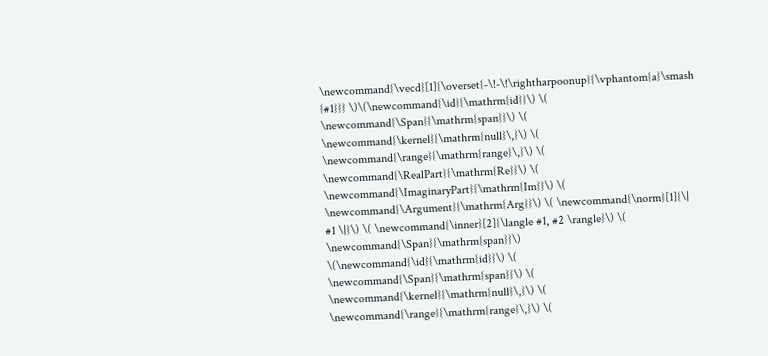\newcommand{\vecd}[1]{\overset{-\!-\!\rightharpoonup}{\vphantom{a}\smash {#1}}} \)\(\newcommand{\id}{\mathrm{id}}\) \( \newcommand{\Span}{\mathrm{span}}\) \( \newcommand{\kernel}{\mathrm{null}\,}\) \( \newcommand{\range}{\mathrm{range}\,}\) \( \newcommand{\RealPart}{\mathrm{Re}}\) \( \newcommand{\ImaginaryPart}{\mathrm{Im}}\) \( \newcommand{\Argument}{\mathrm{Arg}}\) \( \newcommand{\norm}[1]{\| #1 \|}\) \( \newcommand{\inner}[2]{\langle #1, #2 \rangle}\) \( \newcommand{\Span}{\mathrm{span}}\) \(\newcommand{\id}{\mathrm{id}}\) \( \newcommand{\Span}{\mathrm{span}}\) \( \newcommand{\kernel}{\mathrm{null}\,}\) \( \newcommand{\range}{\mathrm{range}\,}\) \(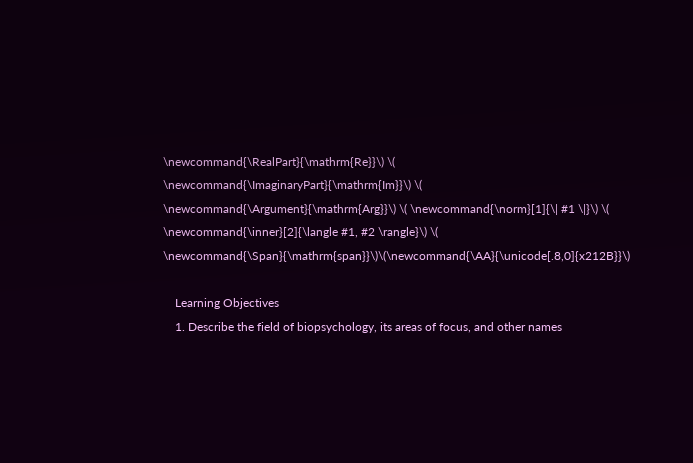\newcommand{\RealPart}{\mathrm{Re}}\) \( \newcommand{\ImaginaryPart}{\mathrm{Im}}\) \( \newcommand{\Argument}{\mathrm{Arg}}\) \( \newcommand{\norm}[1]{\| #1 \|}\) \( \newcommand{\inner}[2]{\langle #1, #2 \rangle}\) \( \newcommand{\Span}{\mathrm{span}}\)\(\newcommand{\AA}{\unicode[.8,0]{x212B}}\)

    Learning Objectives
    1. Describe the field of biopsychology, its areas of focus, and other names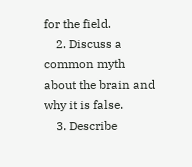for the field.
    2. Discuss a common myth about the brain and why it is false.
    3. Describe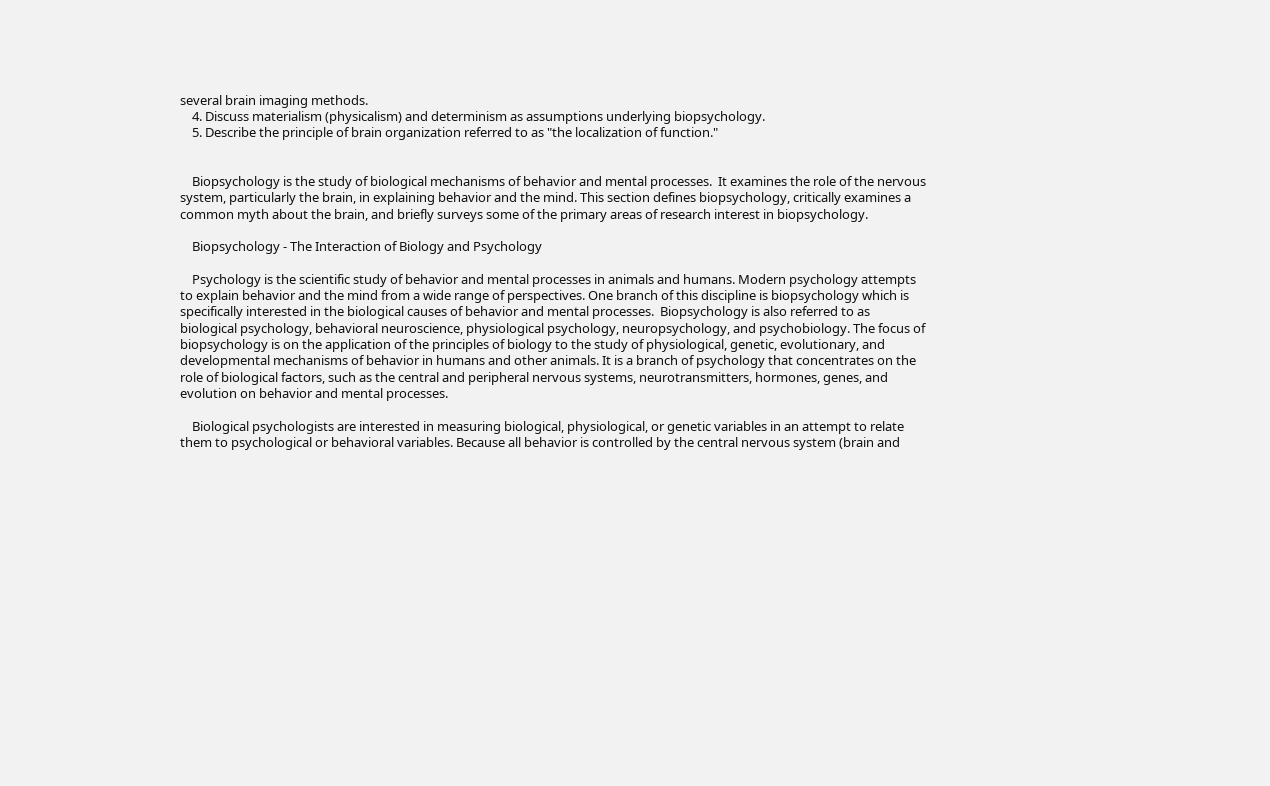several brain imaging methods.
    4. Discuss materialism (physicalism) and determinism as assumptions underlying biopsychology.
    5. Describe the principle of brain organization referred to as "the localization of function."


    Biopsychology is the study of biological mechanisms of behavior and mental processes.  It examines the role of the nervous system, particularly the brain, in explaining behavior and the mind. This section defines biopsychology, critically examines a common myth about the brain, and briefly surveys some of the primary areas of research interest in biopsychology.

    Biopsychology - The Interaction of Biology and Psychology

    Psychology is the scientific study of behavior and mental processes in animals and humans. Modern psychology attempts to explain behavior and the mind from a wide range of perspectives. One branch of this discipline is biopsychology which is specifically interested in the biological causes of behavior and mental processes.  Biopsychology is also referred to as biological psychology, behavioral neuroscience, physiological psychology, neuropsychology, and psychobiology. The focus of biopsychology is on the application of the principles of biology to the study of physiological, genetic, evolutionary, and developmental mechanisms of behavior in humans and other animals. It is a branch of psychology that concentrates on the role of biological factors, such as the central and peripheral nervous systems, neurotransmitters, hormones, genes, and evolution on behavior and mental processes.

    Biological psychologists are interested in measuring biological, physiological, or genetic variables in an attempt to relate them to psychological or behavioral variables. Because all behavior is controlled by the central nervous system (brain and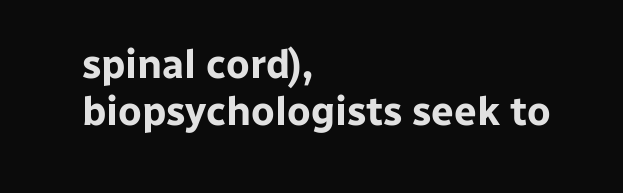spinal cord), biopsychologists seek to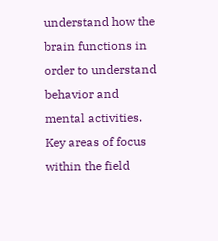understand how the brain functions in order to understand behavior and mental activities. Key areas of focus within the field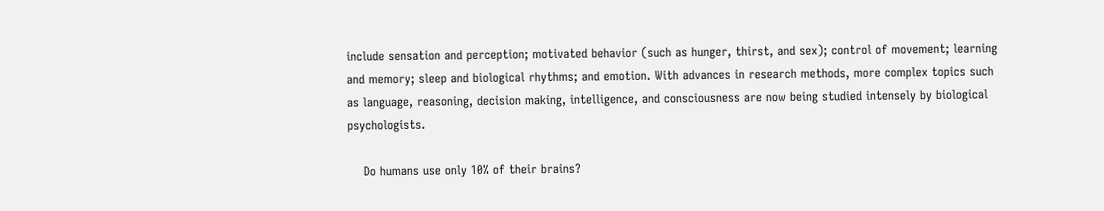include sensation and perception; motivated behavior (such as hunger, thirst, and sex); control of movement; learning and memory; sleep and biological rhythms; and emotion. With advances in research methods, more complex topics such as language, reasoning, decision making, intelligence, and consciousness are now being studied intensely by biological psychologists.

    Do humans use only 10% of their brains?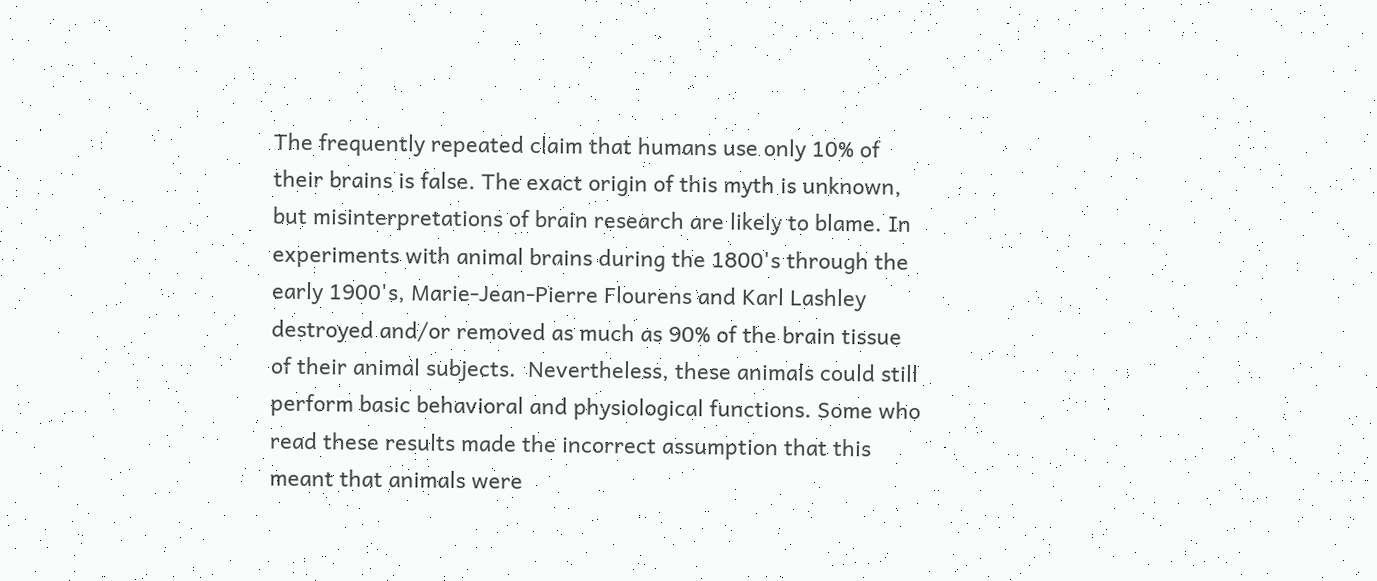The frequently repeated claim that humans use only 10% of their brains is false. The exact origin of this myth is unknown, but misinterpretations of brain research are likely to blame. In experiments with animal brains during the 1800's through the early 1900's, Marie-Jean-Pierre Flourens and Karl Lashley destroyed and/or removed as much as 90% of the brain tissue of their animal subjects.  Nevertheless, these animals could still perform basic behavioral and physiological functions. Some who read these results made the incorrect assumption that this meant that animals were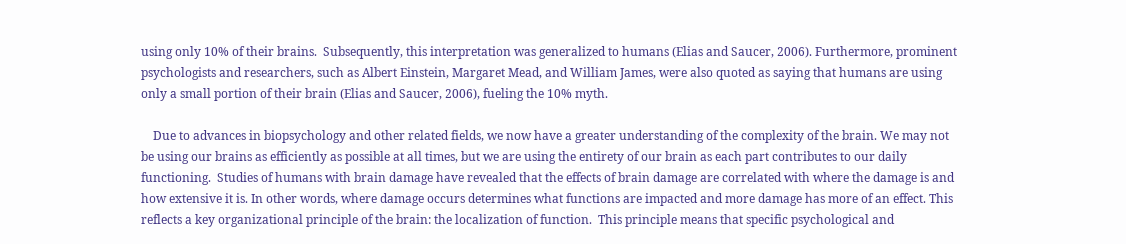using only 10% of their brains.  Subsequently, this interpretation was generalized to humans (Elias and Saucer, 2006). Furthermore, prominent psychologists and researchers, such as Albert Einstein, Margaret Mead, and William James, were also quoted as saying that humans are using only a small portion of their brain (Elias and Saucer, 2006), fueling the 10% myth.

    Due to advances in biopsychology and other related fields, we now have a greater understanding of the complexity of the brain. We may not be using our brains as efficiently as possible at all times, but we are using the entirety of our brain as each part contributes to our daily functioning.  Studies of humans with brain damage have revealed that the effects of brain damage are correlated with where the damage is and how extensive it is. In other words, where damage occurs determines what functions are impacted and more damage has more of an effect. This reflects a key organizational principle of the brain: the localization of function.  This principle means that specific psychological and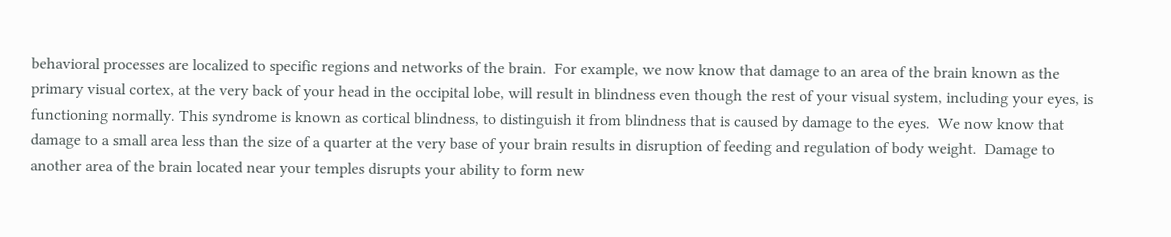behavioral processes are localized to specific regions and networks of the brain.  For example, we now know that damage to an area of the brain known as the primary visual cortex, at the very back of your head in the occipital lobe, will result in blindness even though the rest of your visual system, including your eyes, is functioning normally. This syndrome is known as cortical blindness, to distinguish it from blindness that is caused by damage to the eyes.  We now know that damage to a small area less than the size of a quarter at the very base of your brain results in disruption of feeding and regulation of body weight.  Damage to another area of the brain located near your temples disrupts your ability to form new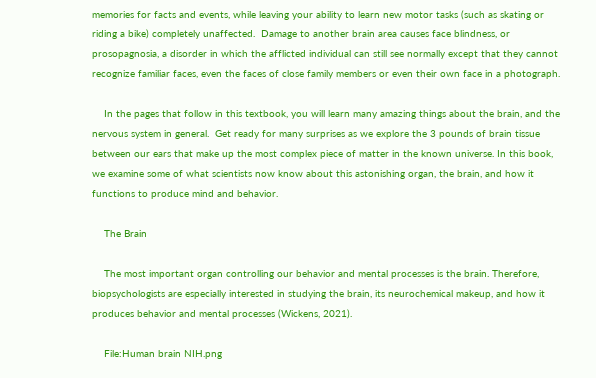memories for facts and events, while leaving your ability to learn new motor tasks (such as skating or riding a bike) completely unaffected.  Damage to another brain area causes face blindness, or prosopagnosia, a disorder in which the afflicted individual can still see normally except that they cannot recognize familiar faces, even the faces of close family members or even their own face in a photograph.

    In the pages that follow in this textbook, you will learn many amazing things about the brain, and the nervous system in general.  Get ready for many surprises as we explore the 3 pounds of brain tissue between our ears that make up the most complex piece of matter in the known universe. In this book, we examine some of what scientists now know about this astonishing organ, the brain, and how it functions to produce mind and behavior.

    The Brain

    The most important organ controlling our behavior and mental processes is the brain. Therefore, biopsychologists are especially interested in studying the brain, its neurochemical makeup, and how it produces behavior and mental processes (Wickens, 2021).

    File:Human brain NIH.png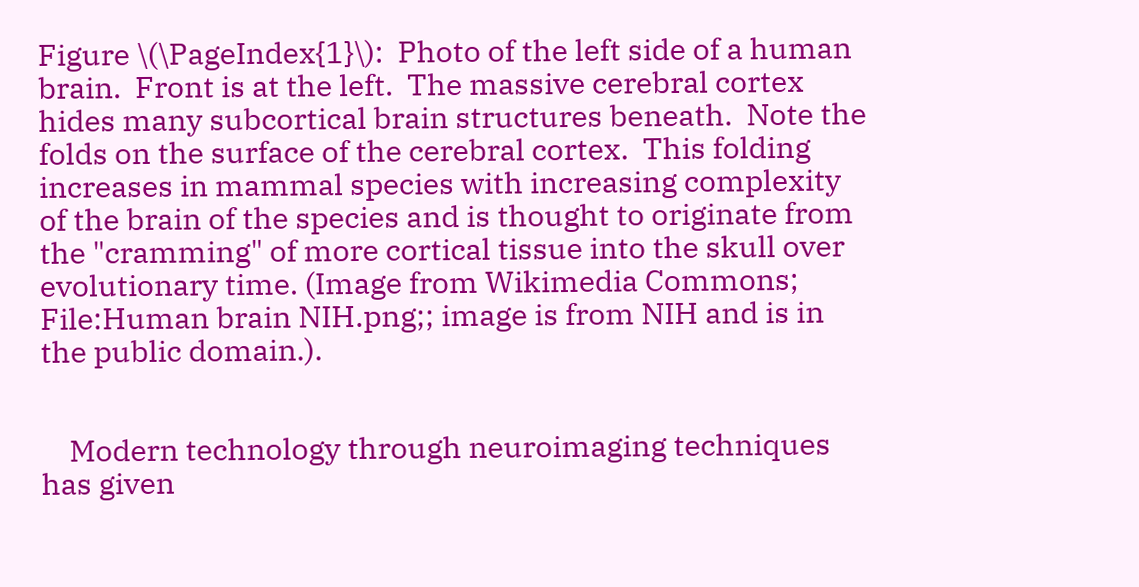Figure \(\PageIndex{1}\):  Photo of the left side of a human brain.  Front is at the left.  The massive cerebral cortex hides many subcortical brain structures beneath.  Note the folds on the surface of the cerebral cortex.  This folding increases in mammal species with increasing complexity of the brain of the species and is thought to originate from the "cramming" of more cortical tissue into the skull over evolutionary time. (Image from Wikimedia Commons; File:Human brain NIH.png;; image is from NIH and is in the public domain.).


    Modern technology through neuroimaging techniques has given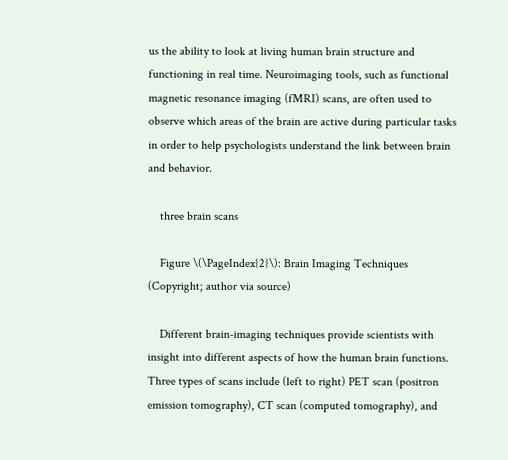us the ability to look at living human brain structure and functioning in real time. Neuroimaging tools, such as functional magnetic resonance imaging (fMRI) scans, are often used to observe which areas of the brain are active during particular tasks in order to help psychologists understand the link between brain and behavior.

    three brain scans

    Figure \(\PageIndex{2}\): Brain Imaging Techniques (Copyright; author via source)

    Different brain-imaging techniques provide scientists with insight into different aspects of how the human brain functions. Three types of scans include (left to right) PET scan (positron emission tomography), CT scan (computed tomography), and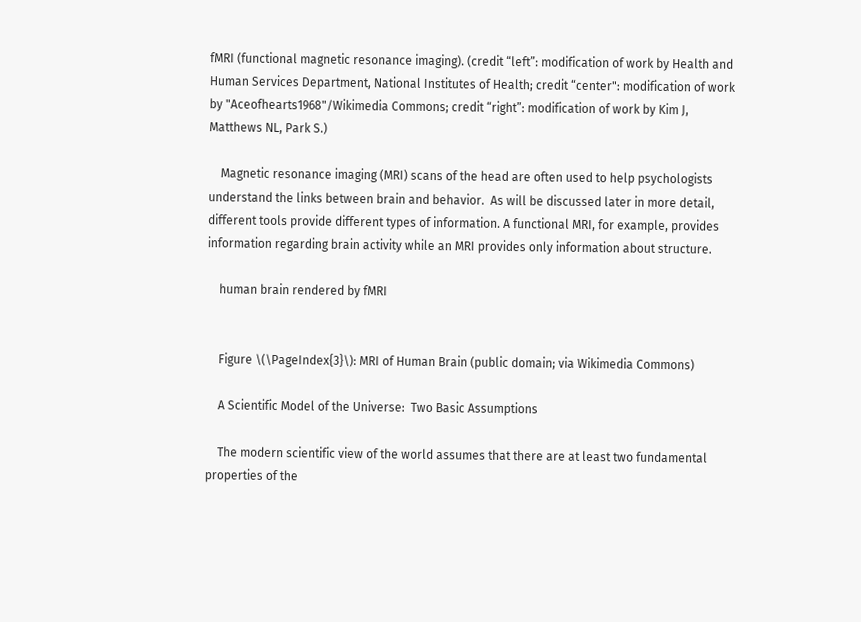fMRI (functional magnetic resonance imaging). (credit “left”: modification of work by Health and Human Services Department, National Institutes of Health; credit “center": modification of work by "Aceofhearts1968"/Wikimedia Commons; credit “right”: modification of work by Kim J, Matthews NL, Park S.)

    Magnetic resonance imaging (MRI) scans of the head are often used to help psychologists understand the links between brain and behavior.  As will be discussed later in more detail, different tools provide different types of information. A functional MRI, for example, provides information regarding brain activity while an MRI provides only information about structure.

    human brain rendered by fMRI


    Figure \(\PageIndex{3}\): MRI of Human Brain (public domain; via Wikimedia Commons)

    A Scientific Model of the Universe:  Two Basic Assumptions

    The modern scientific view of the world assumes that there are at least two fundamental properties of the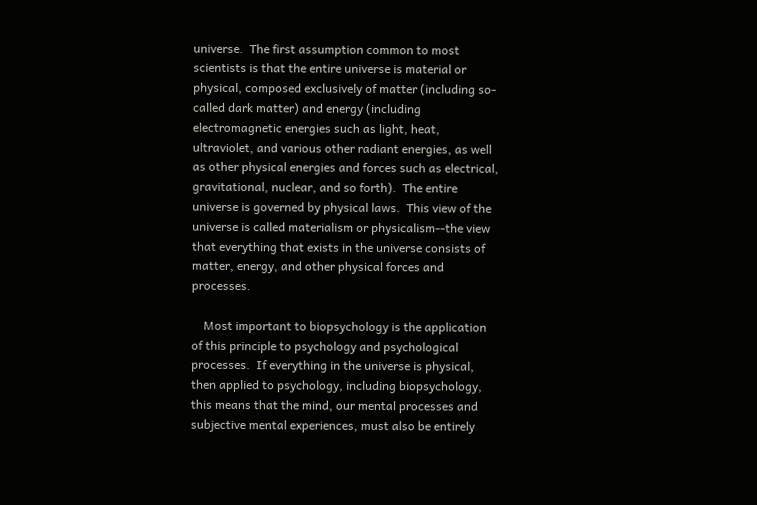universe.  The first assumption common to most scientists is that the entire universe is material or physical, composed exclusively of matter (including so-called dark matter) and energy (including electromagnetic energies such as light, heat, ultraviolet, and various other radiant energies, as well as other physical energies and forces such as electrical, gravitational, nuclear, and so forth).  The entire universe is governed by physical laws.  This view of the universe is called materialism or physicalism--the view that everything that exists in the universe consists of matter, energy, and other physical forces and processes.

    Most important to biopsychology is the application of this principle to psychology and psychological processes.  If everything in the universe is physical, then applied to psychology, including biopsychology, this means that the mind, our mental processes and subjective mental experiences, must also be entirely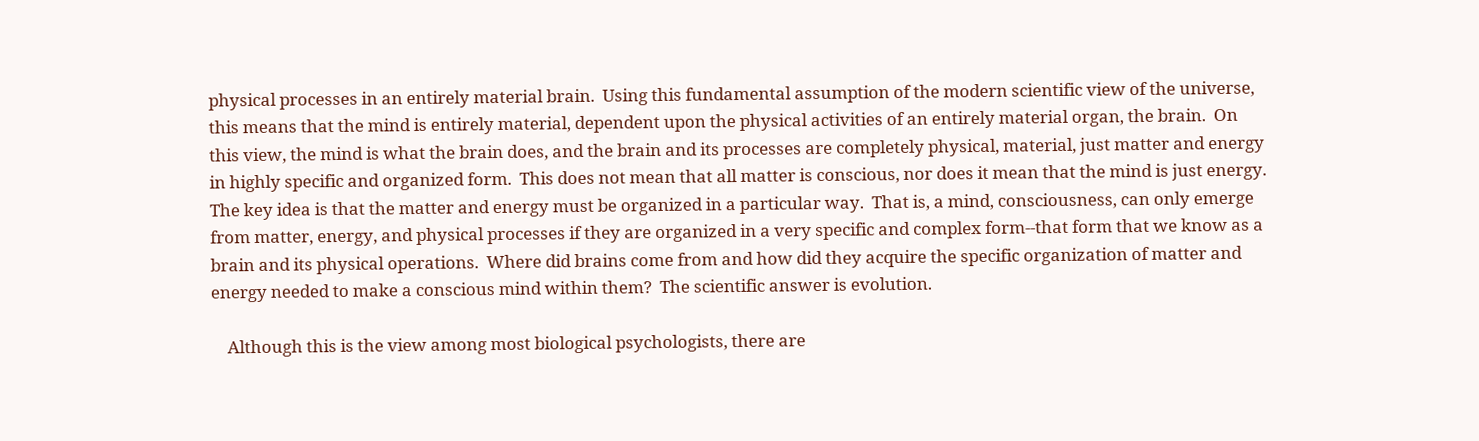physical processes in an entirely material brain.  Using this fundamental assumption of the modern scientific view of the universe, this means that the mind is entirely material, dependent upon the physical activities of an entirely material organ, the brain.  On this view, the mind is what the brain does, and the brain and its processes are completely physical, material, just matter and energy in highly specific and organized form.  This does not mean that all matter is conscious, nor does it mean that the mind is just energy.  The key idea is that the matter and energy must be organized in a particular way.  That is, a mind, consciousness, can only emerge from matter, energy, and physical processes if they are organized in a very specific and complex form--that form that we know as a brain and its physical operations.  Where did brains come from and how did they acquire the specific organization of matter and energy needed to make a conscious mind within them?  The scientific answer is evolution.

    Although this is the view among most biological psychologists, there are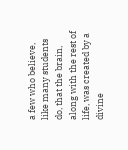a few who believe, like many students do, that the brain, along with the rest of life, was created by a divine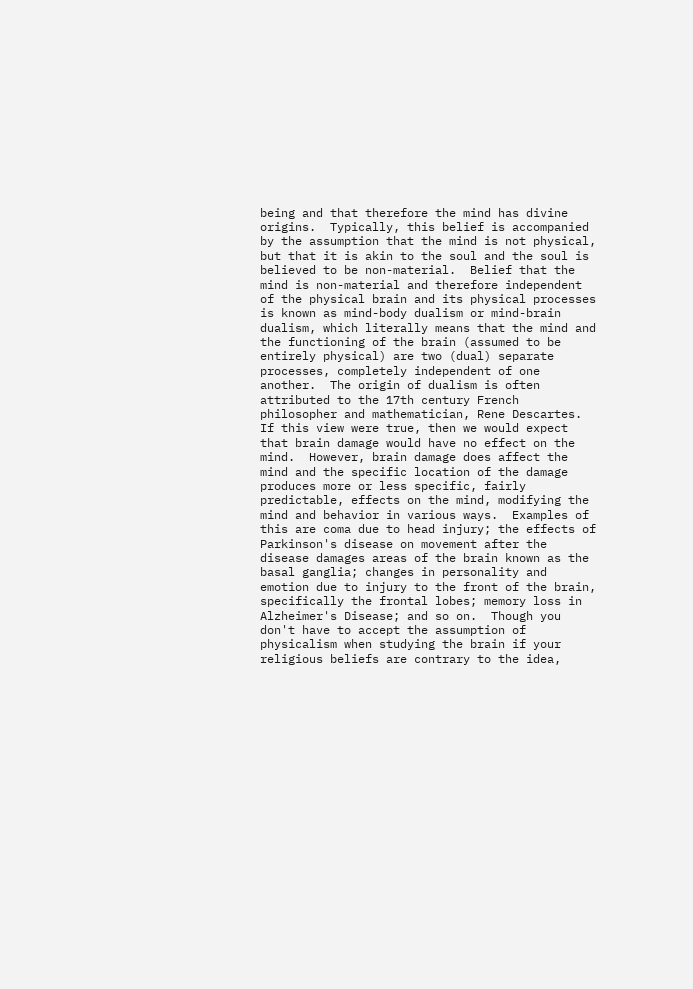being and that therefore the mind has divine origins.  Typically, this belief is accompanied by the assumption that the mind is not physical, but that it is akin to the soul and the soul is believed to be non-material.  Belief that the mind is non-material and therefore independent of the physical brain and its physical processes is known as mind-body dualism or mind-brain dualism, which literally means that the mind and the functioning of the brain (assumed to be entirely physical) are two (dual) separate processes, completely independent of one another.  The origin of dualism is often attributed to the 17th century French philosopher and mathematician, Rene Descartes. If this view were true, then we would expect that brain damage would have no effect on the mind.  However, brain damage does affect the mind and the specific location of the damage produces more or less specific, fairly predictable, effects on the mind, modifying the mind and behavior in various ways.  Examples of this are coma due to head injury; the effects of Parkinson's disease on movement after the disease damages areas of the brain known as the basal ganglia; changes in personality and emotion due to injury to the front of the brain, specifically the frontal lobes; memory loss in Alzheimer's Disease; and so on.  Though you don't have to accept the assumption of physicalism when studying the brain if your religious beliefs are contrary to the idea,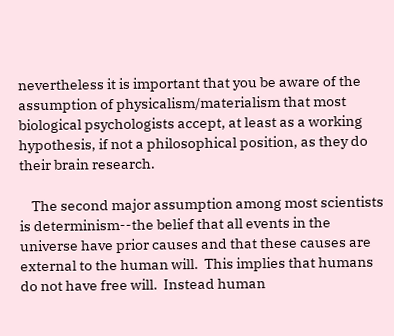nevertheless it is important that you be aware of the assumption of physicalism/materialism that most biological psychologists accept, at least as a working hypothesis, if not a philosophical position, as they do their brain research.

    The second major assumption among most scientists is determinism--the belief that all events in the universe have prior causes and that these causes are external to the human will.  This implies that humans do not have free will.  Instead human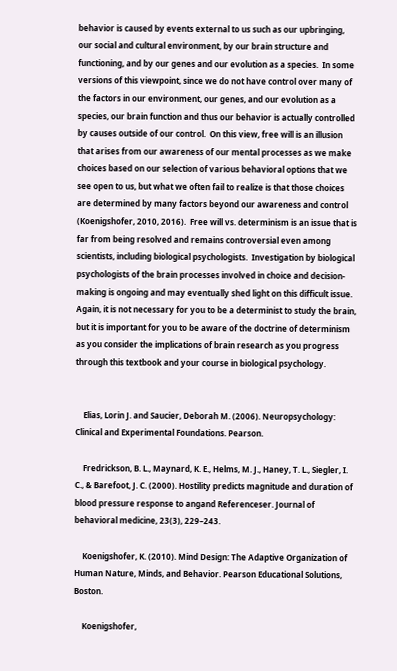behavior is caused by events external to us such as our upbringing, our social and cultural environment, by our brain structure and functioning, and by our genes and our evolution as a species.  In some versions of this viewpoint, since we do not have control over many of the factors in our environment, our genes, and our evolution as a species, our brain function and thus our behavior is actually controlled by causes outside of our control.  On this view, free will is an illusion that arises from our awareness of our mental processes as we make choices based on our selection of various behavioral options that we see open to us, but what we often fail to realize is that those choices are determined by many factors beyond our awareness and control (Koenigshofer, 2010, 2016).  Free will vs. determinism is an issue that is far from being resolved and remains controversial even among scientists, including biological psychologists.  Investigation by biological psychologists of the brain processes involved in choice and decision-making is ongoing and may eventually shed light on this difficult issue.  Again, it is not necessary for you to be a determinist to study the brain, but it is important for you to be aware of the doctrine of determinism as you consider the implications of brain research as you progress through this textbook and your course in biological psychology.


    Elias, Lorin J. and Saucier, Deborah M. (2006). Neuropsychology: Clinical and Experimental Foundations. Pearson.

    Fredrickson, B. L., Maynard, K. E., Helms, M. J., Haney, T. L., Siegler, I. C., & Barefoot, J. C. (2000). Hostility predicts magnitude and duration of blood pressure response to angand Referenceser. Journal of behavioral medicine, 23(3), 229–243.

    Koenigshofer, K. (2010). Mind Design: The Adaptive Organization of Human Nature, Minds, and Behavior. Pearson Educational Solutions, Boston.

    Koenigshofer,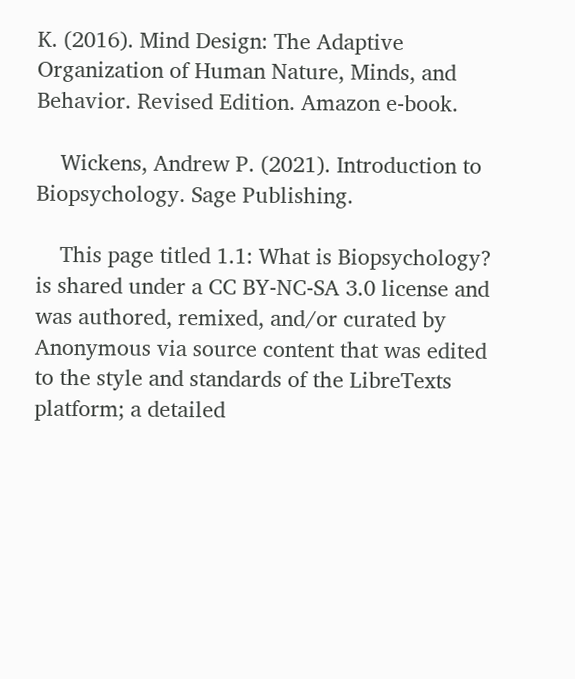K. (2016). Mind Design: The Adaptive Organization of Human Nature, Minds, and Behavior. Revised Edition. Amazon e-book.

    Wickens, Andrew P. (2021). Introduction to Biopsychology. Sage Publishing.

    This page titled 1.1: What is Biopsychology? is shared under a CC BY-NC-SA 3.0 license and was authored, remixed, and/or curated by Anonymous via source content that was edited to the style and standards of the LibreTexts platform; a detailed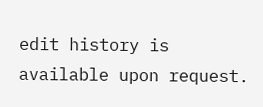edit history is available upon request.